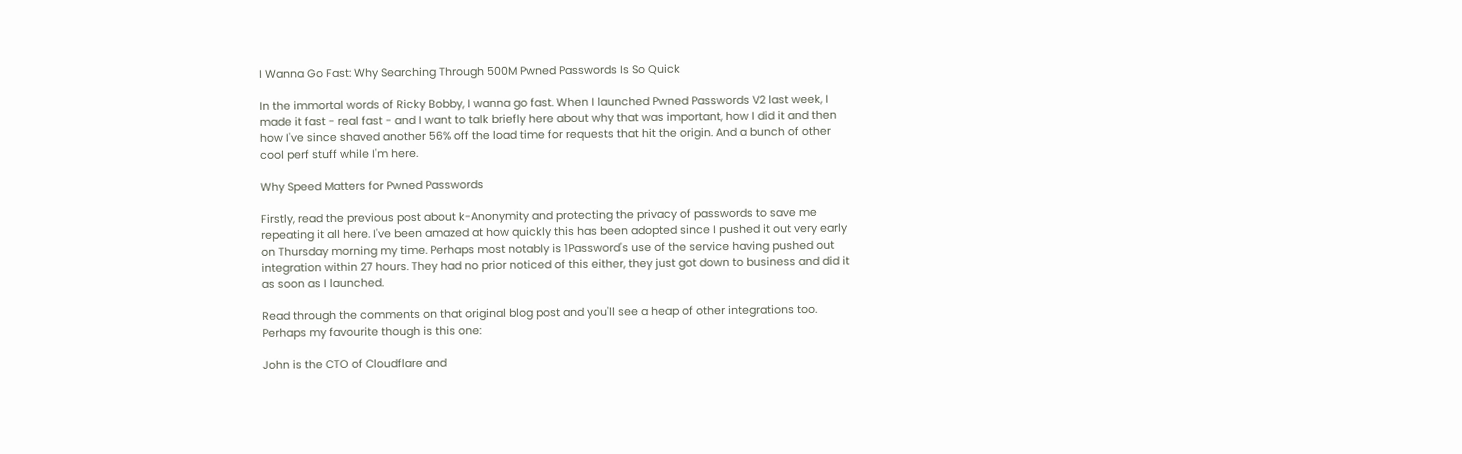I Wanna Go Fast: Why Searching Through 500M Pwned Passwords Is So Quick

In the immortal words of Ricky Bobby, I wanna go fast. When I launched Pwned Passwords V2 last week, I made it fast - real fast - and I want to talk briefly here about why that was important, how I did it and then how I've since shaved another 56% off the load time for requests that hit the origin. And a bunch of other cool perf stuff while I'm here.

Why Speed Matters for Pwned Passwords

Firstly, read the previous post about k-Anonymity and protecting the privacy of passwords to save me repeating it all here. I've been amazed at how quickly this has been adopted since I pushed it out very early on Thursday morning my time. Perhaps most notably is 1Password's use of the service having pushed out integration within 27 hours. They had no prior noticed of this either, they just got down to business and did it as soon as I launched.

Read through the comments on that original blog post and you'll see a heap of other integrations too. Perhaps my favourite though is this one:

John is the CTO of Cloudflare and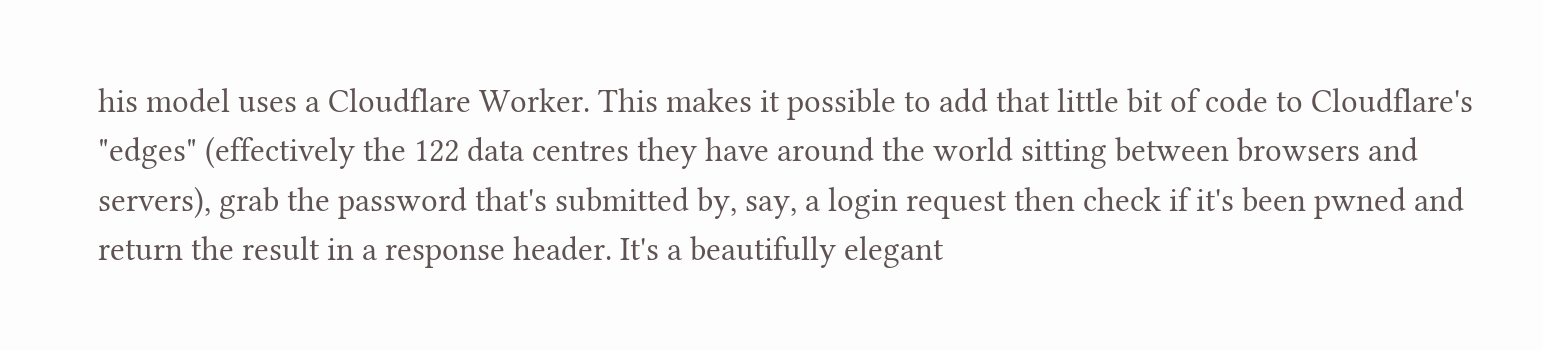his model uses a Cloudflare Worker. This makes it possible to add that little bit of code to Cloudflare's "edges" (effectively the 122 data centres they have around the world sitting between browsers and servers), grab the password that's submitted by, say, a login request then check if it's been pwned and return the result in a response header. It's a beautifully elegant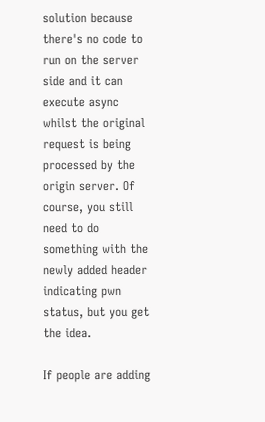solution because there's no code to run on the server side and it can execute async whilst the original request is being processed by the origin server. Of course, you still need to do something with the newly added header indicating pwn status, but you get the idea.

If people are adding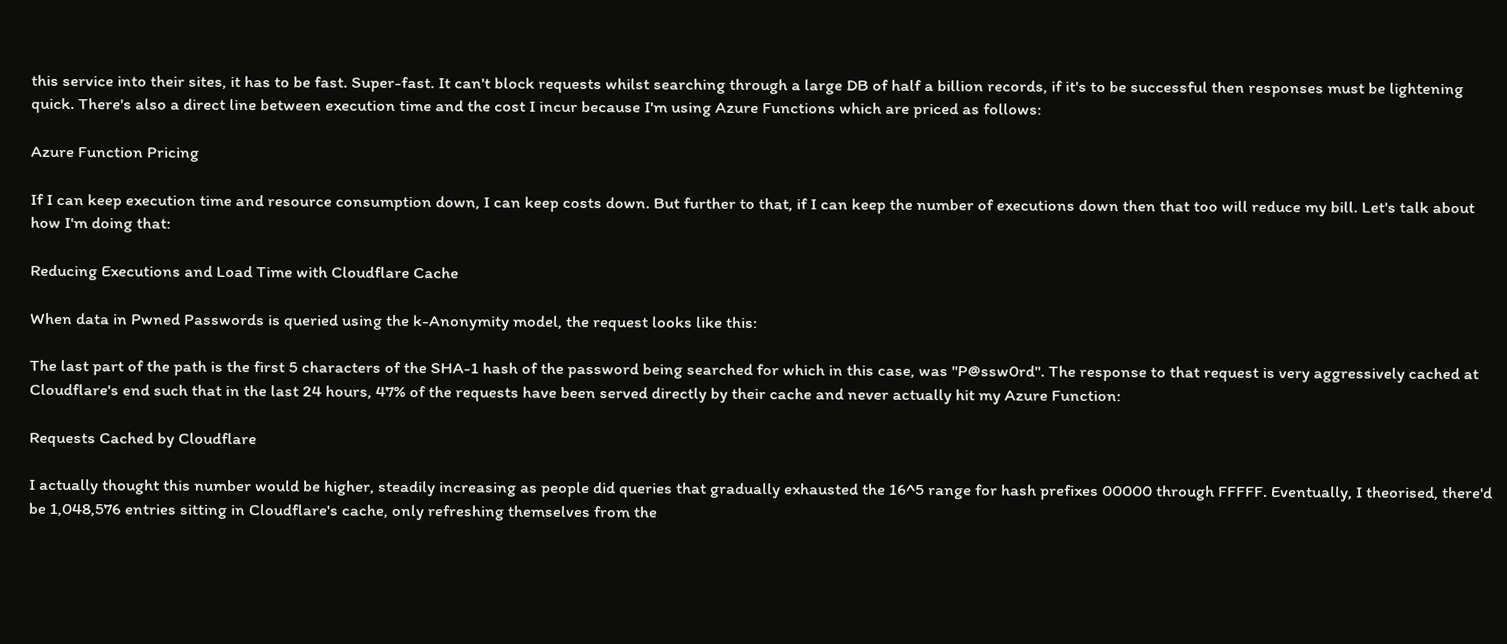this service into their sites, it has to be fast. Super-fast. It can't block requests whilst searching through a large DB of half a billion records, if it's to be successful then responses must be lightening quick. There's also a direct line between execution time and the cost I incur because I'm using Azure Functions which are priced as follows:

Azure Function Pricing

If I can keep execution time and resource consumption down, I can keep costs down. But further to that, if I can keep the number of executions down then that too will reduce my bill. Let's talk about how I'm doing that:

Reducing Executions and Load Time with Cloudflare Cache

When data in Pwned Passwords is queried using the k-Anonymity model, the request looks like this:

The last part of the path is the first 5 characters of the SHA-1 hash of the password being searched for which in this case, was "P@ssw0rd". The response to that request is very aggressively cached at Cloudflare's end such that in the last 24 hours, 47% of the requests have been served directly by their cache and never actually hit my Azure Function:

Requests Cached by Cloudflare

I actually thought this number would be higher, steadily increasing as people did queries that gradually exhausted the 16^5 range for hash prefixes 00000 through FFFFF. Eventually, I theorised, there'd be 1,048,576 entries sitting in Cloudflare's cache, only refreshing themselves from the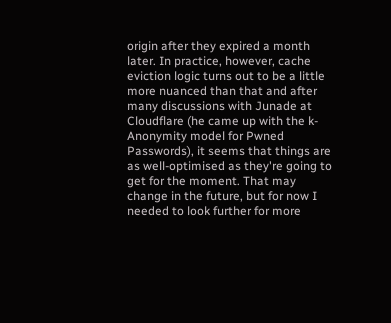origin after they expired a month later. In practice, however, cache eviction logic turns out to be a little more nuanced than that and after many discussions with Junade at Cloudflare (he came up with the k-Anonymity model for Pwned Passwords), it seems that things are as well-optimised as they're going to get for the moment. That may change in the future, but for now I needed to look further for more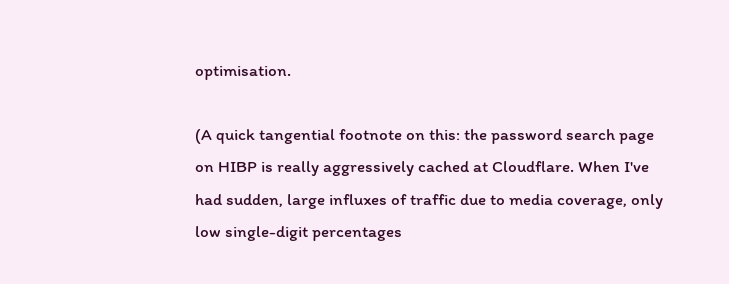optimisation.

(A quick tangential footnote on this: the password search page on HIBP is really aggressively cached at Cloudflare. When I've had sudden, large influxes of traffic due to media coverage, only low single-digit percentages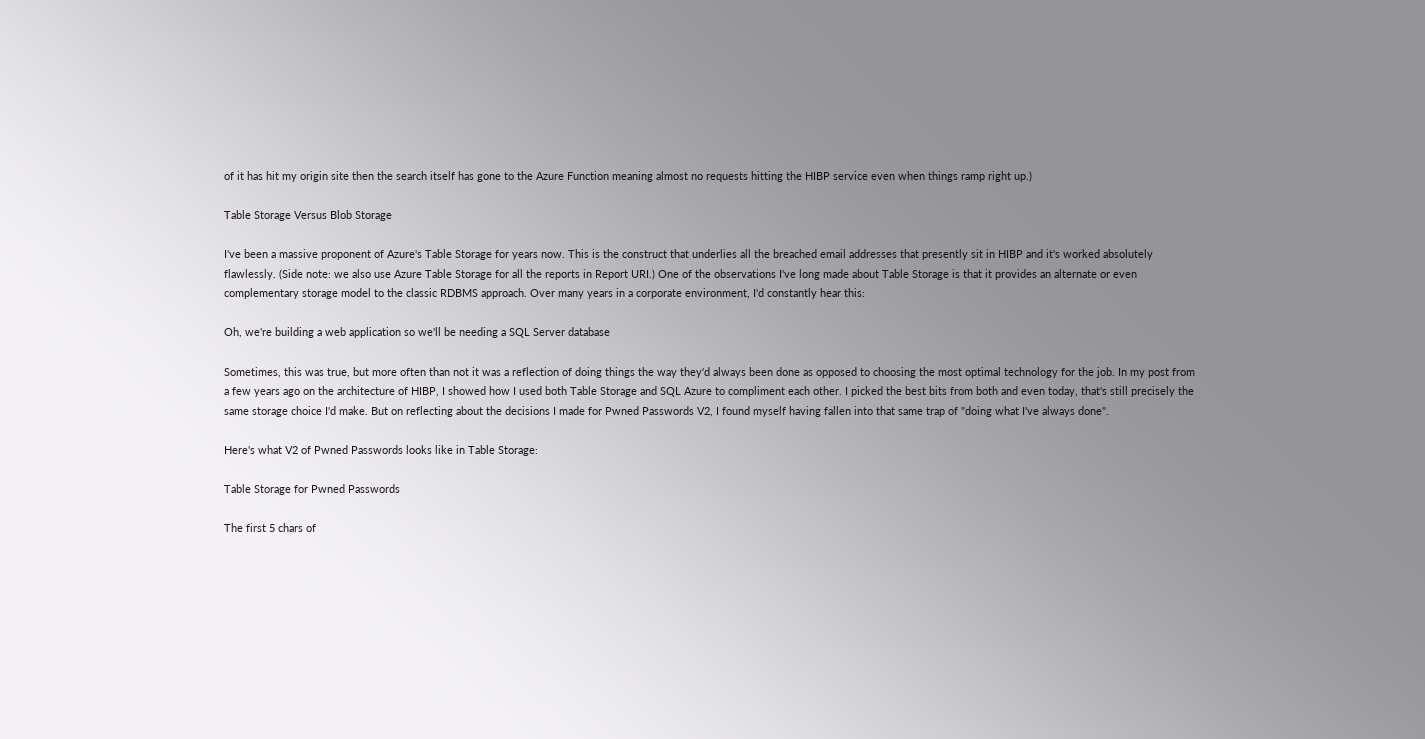of it has hit my origin site then the search itself has gone to the Azure Function meaning almost no requests hitting the HIBP service even when things ramp right up.)

Table Storage Versus Blob Storage

I've been a massive proponent of Azure's Table Storage for years now. This is the construct that underlies all the breached email addresses that presently sit in HIBP and it's worked absolutely flawlessly. (Side note: we also use Azure Table Storage for all the reports in Report URI.) One of the observations I've long made about Table Storage is that it provides an alternate or even complementary storage model to the classic RDBMS approach. Over many years in a corporate environment, I'd constantly hear this:

Oh, we're building a web application so we'll be needing a SQL Server database

Sometimes, this was true, but more often than not it was a reflection of doing things the way they'd always been done as opposed to choosing the most optimal technology for the job. In my post from a few years ago on the architecture of HIBP, I showed how I used both Table Storage and SQL Azure to compliment each other. I picked the best bits from both and even today, that's still precisely the same storage choice I'd make. But on reflecting about the decisions I made for Pwned Passwords V2, I found myself having fallen into that same trap of "doing what I've always done".

Here's what V2 of Pwned Passwords looks like in Table Storage:

Table Storage for Pwned Passwords

The first 5 chars of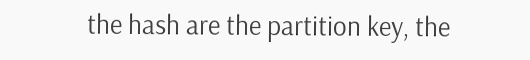the hash are the partition key, the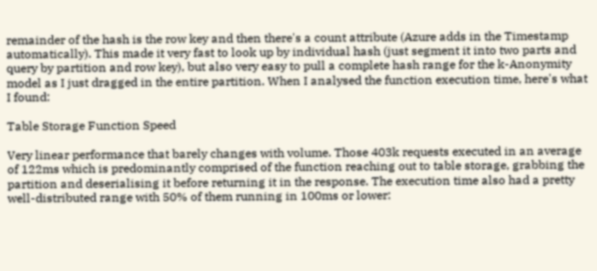remainder of the hash is the row key and then there's a count attribute (Azure adds in the Timestamp automatically). This made it very fast to look up by individual hash (just segment it into two parts and query by partition and row key), but also very easy to pull a complete hash range for the k-Anonymity model as I just dragged in the entire partition. When I analysed the function execution time, here's what I found:

Table Storage Function Speed

Very linear performance that barely changes with volume. Those 403k requests executed in an average of 122ms which is predominantly comprised of the function reaching out to table storage, grabbing the partition and deserialising it before returning it in the response. The execution time also had a pretty well-distributed range with 50% of them running in 100ms or lower: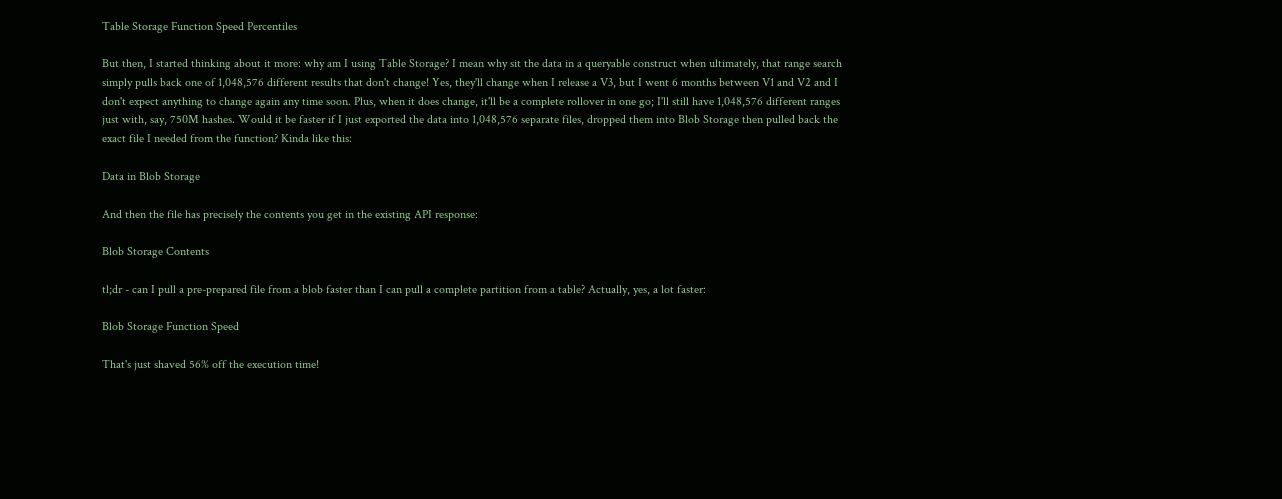Table Storage Function Speed Percentiles

But then, I started thinking about it more: why am I using Table Storage? I mean why sit the data in a queryable construct when ultimately, that range search simply pulls back one of 1,048,576 different results that don't change! Yes, they'll change when I release a V3, but I went 6 months between V1 and V2 and I don't expect anything to change again any time soon. Plus, when it does change, it'll be a complete rollover in one go; I'll still have 1,048,576 different ranges just with, say, 750M hashes. Would it be faster if I just exported the data into 1,048,576 separate files, dropped them into Blob Storage then pulled back the exact file I needed from the function? Kinda like this:

Data in Blob Storage

And then the file has precisely the contents you get in the existing API response:

Blob Storage Contents

tl;dr - can I pull a pre-prepared file from a blob faster than I can pull a complete partition from a table? Actually, yes, a lot faster:

Blob Storage Function Speed

That's just shaved 56% off the execution time!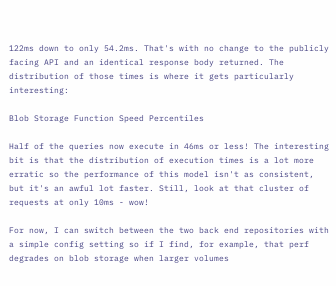122ms down to only 54.2ms. That's with no change to the publicly facing API and an identical response body returned. The distribution of those times is where it gets particularly interesting:

Blob Storage Function Speed Percentiles

Half of the queries now execute in 46ms or less! The interesting bit is that the distribution of execution times is a lot more erratic so the performance of this model isn't as consistent, but it's an awful lot faster. Still, look at that cluster of requests at only 10ms - wow!

For now, I can switch between the two back end repositories with a simple config setting so if I find, for example, that perf degrades on blob storage when larger volumes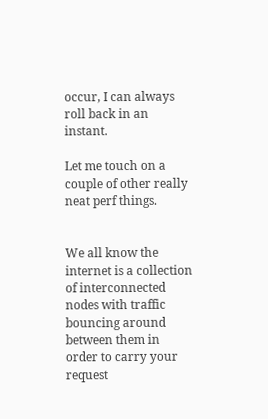occur, I can always roll back in an instant.

Let me touch on a couple of other really neat perf things.


We all know the internet is a collection of interconnected nodes with traffic bouncing around between them in order to carry your request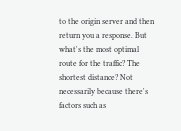to the origin server and then return you a response. But what's the most optimal route for the traffic? The shortest distance? Not necessarily because there's factors such as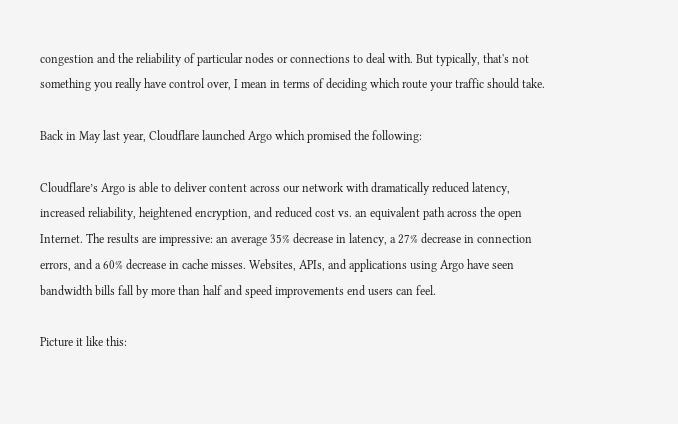congestion and the reliability of particular nodes or connections to deal with. But typically, that's not something you really have control over, I mean in terms of deciding which route your traffic should take.

Back in May last year, Cloudflare launched Argo which promised the following:

Cloudflare’s Argo is able to deliver content across our network with dramatically reduced latency, increased reliability, heightened encryption, and reduced cost vs. an equivalent path across the open Internet. The results are impressive: an average 35% decrease in latency, a 27% decrease in connection errors, and a 60% decrease in cache misses. Websites, APIs, and applications using Argo have seen bandwidth bills fall by more than half and speed improvements end users can feel.

Picture it like this: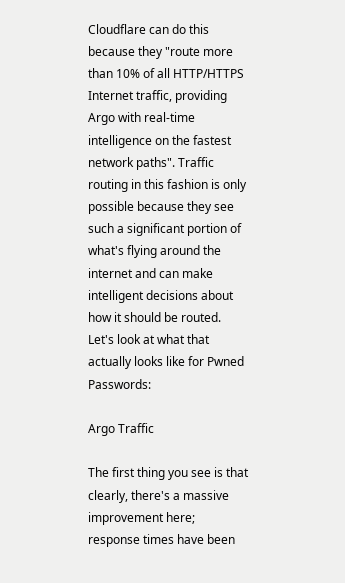Cloudflare can do this because they "route more than 10% of all HTTP/HTTPS Internet traffic, providing Argo with real-time intelligence on the fastest network paths". Traffic routing in this fashion is only possible because they see such a significant portion of what's flying around the internet and can make intelligent decisions about how it should be routed. Let's look at what that actually looks like for Pwned Passwords:

Argo Traffic

The first thing you see is that clearly, there's a massive improvement here; response times have been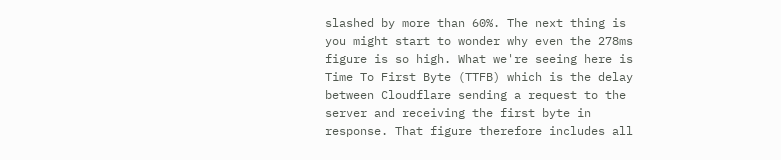slashed by more than 60%. The next thing is you might start to wonder why even the 278ms figure is so high. What we're seeing here is Time To First Byte (TTFB) which is the delay between Cloudflare sending a request to the server and receiving the first byte in response. That figure therefore includes all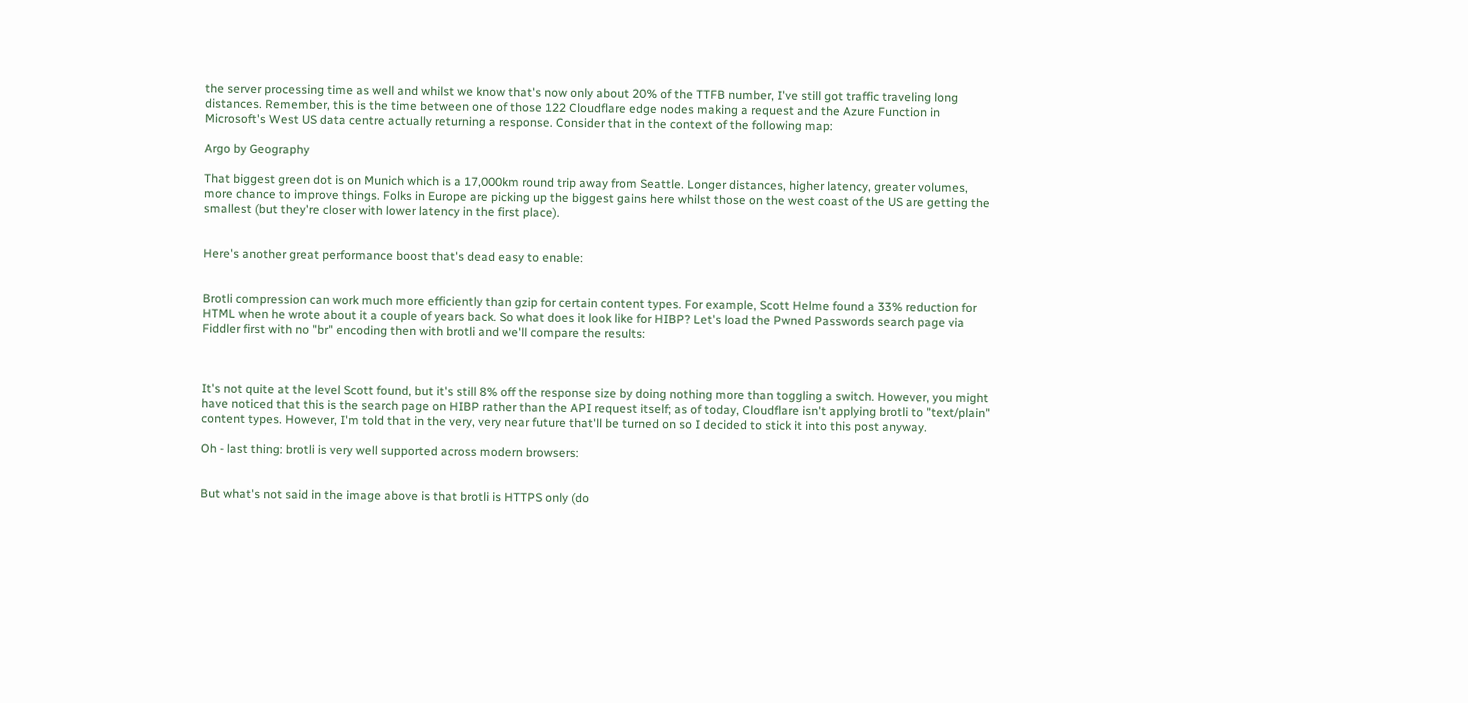the server processing time as well and whilst we know that's now only about 20% of the TTFB number, I've still got traffic traveling long distances. Remember, this is the time between one of those 122 Cloudflare edge nodes making a request and the Azure Function in Microsoft's West US data centre actually returning a response. Consider that in the context of the following map:

Argo by Geography

That biggest green dot is on Munich which is a 17,000km round trip away from Seattle. Longer distances, higher latency, greater volumes, more chance to improve things. Folks in Europe are picking up the biggest gains here whilst those on the west coast of the US are getting the smallest (but they're closer with lower latency in the first place).


Here's another great performance boost that's dead easy to enable:


Brotli compression can work much more efficiently than gzip for certain content types. For example, Scott Helme found a 33% reduction for HTML when he wrote about it a couple of years back. So what does it look like for HIBP? Let's load the Pwned Passwords search page via Fiddler first with no "br" encoding then with brotli and we'll compare the results:



It's not quite at the level Scott found, but it's still 8% off the response size by doing nothing more than toggling a switch. However, you might have noticed that this is the search page on HIBP rather than the API request itself; as of today, Cloudflare isn't applying brotli to "text/plain" content types. However, I'm told that in the very, very near future that'll be turned on so I decided to stick it into this post anyway.

Oh - last thing: brotli is very well supported across modern browsers:


But what's not said in the image above is that brotli is HTTPS only (do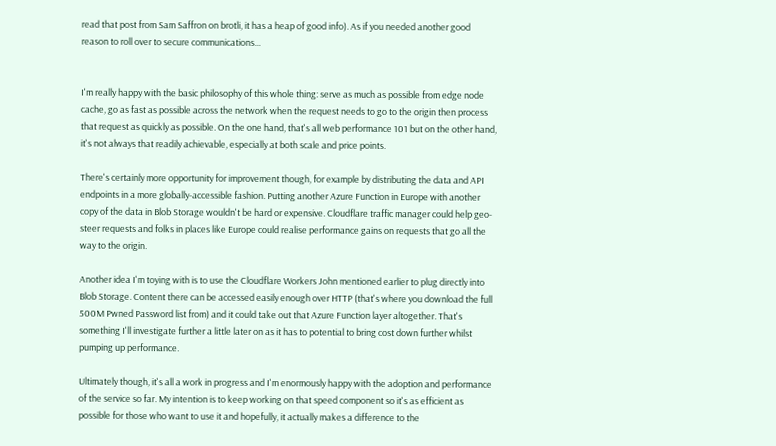read that post from Sam Saffron on brotli, it has a heap of good info). As if you needed another good reason to roll over to secure communications...


I'm really happy with the basic philosophy of this whole thing: serve as much as possible from edge node cache, go as fast as possible across the network when the request needs to go to the origin then process that request as quickly as possible. On the one hand, that's all web performance 101 but on the other hand, it's not always that readily achievable, especially at both scale and price points.

There's certainly more opportunity for improvement though, for example by distributing the data and API endpoints in a more globally-accessible fashion. Putting another Azure Function in Europe with another copy of the data in Blob Storage wouldn't be hard or expensive. Cloudflare traffic manager could help geo-steer requests and folks in places like Europe could realise performance gains on requests that go all the way to the origin.

Another idea I'm toying with is to use the Cloudflare Workers John mentioned earlier to plug directly into Blob Storage. Content there can be accessed easily enough over HTTP (that's where you download the full 500M Pwned Password list from) and it could take out that Azure Function layer altogether. That's something I'll investigate further a little later on as it has to potential to bring cost down further whilst pumping up performance.

Ultimately though, it's all a work in progress and I'm enormously happy with the adoption and performance of the service so far. My intention is to keep working on that speed component so it's as efficient as possible for those who want to use it and hopefully, it actually makes a difference to the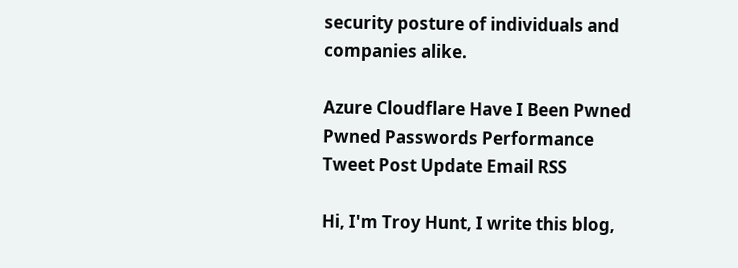security posture of individuals and companies alike.

Azure Cloudflare Have I Been Pwned Pwned Passwords Performance
Tweet Post Update Email RSS

Hi, I'm Troy Hunt, I write this blog,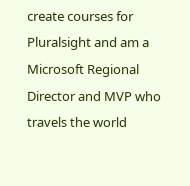create courses for Pluralsight and am a Microsoft Regional Director and MVP who travels the world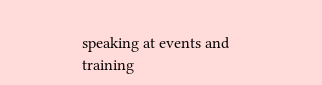speaking at events and training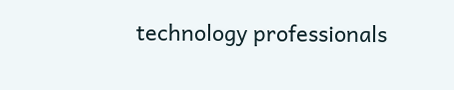technology professionals